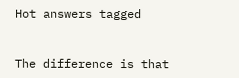Hot answers tagged


The difference is that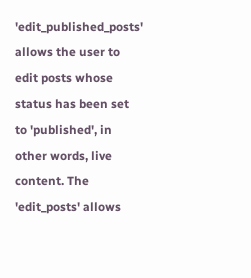'edit_published_posts' allows the user to edit posts whose status has been set to 'published', in other words, live content. The 'edit_posts' allows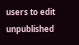users to edit unpublished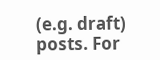(e.g. draft) posts. For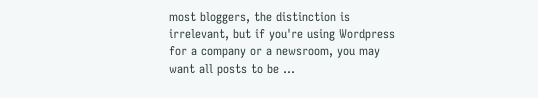most bloggers, the distinction is irrelevant, but if you're using Wordpress for a company or a newsroom, you may want all posts to be ...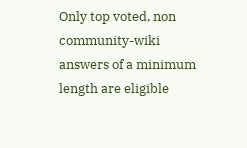Only top voted, non community-wiki answers of a minimum length are eligible